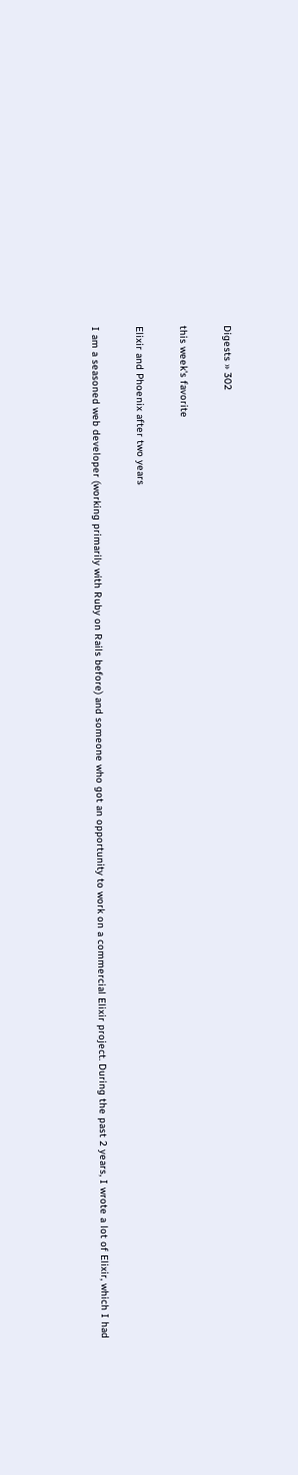Digests » 302

this week's favorite

Elixir and Phoenix after two years

I am a seasoned web developer (working primarily with Ruby on Rails before) and someone who got an opportunity to work on a commercial Elixir project. During the past 2 years, I wrote a lot of Elixir, which I had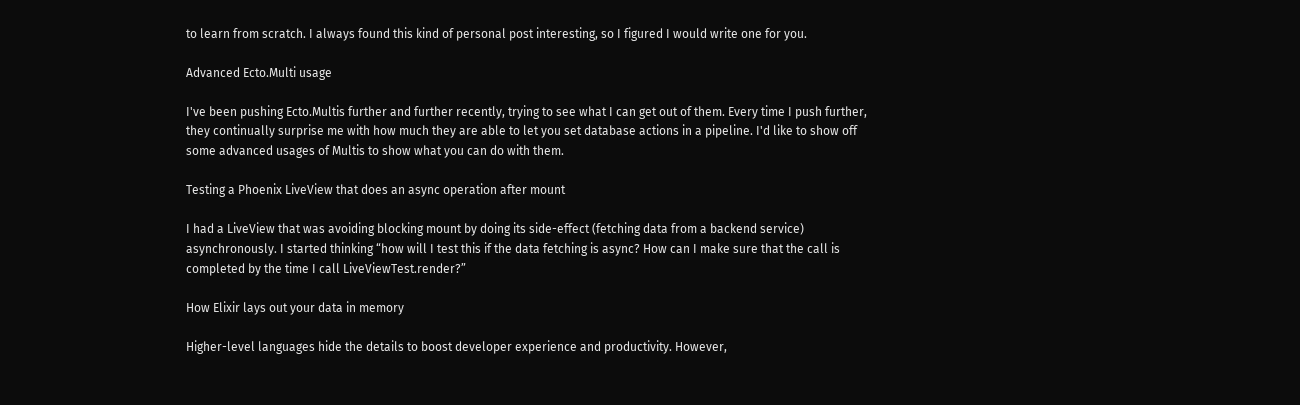to learn from scratch. I always found this kind of personal post interesting, so I figured I would write one for you.

Advanced Ecto.Multi usage

I've been pushing Ecto.Multis further and further recently, trying to see what I can get out of them. Every time I push further, they continually surprise me with how much they are able to let you set database actions in a pipeline. I'd like to show off some advanced usages of Multis to show what you can do with them.

Testing a Phoenix LiveView that does an async operation after mount

I had a LiveView that was avoiding blocking mount by doing its side-effect (fetching data from a backend service) asynchronously. I started thinking “how will I test this if the data fetching is async? How can I make sure that the call is completed by the time I call LiveViewTest.render?”

How Elixir lays out your data in memory

Higher-level languages hide the details to boost developer experience and productivity. However,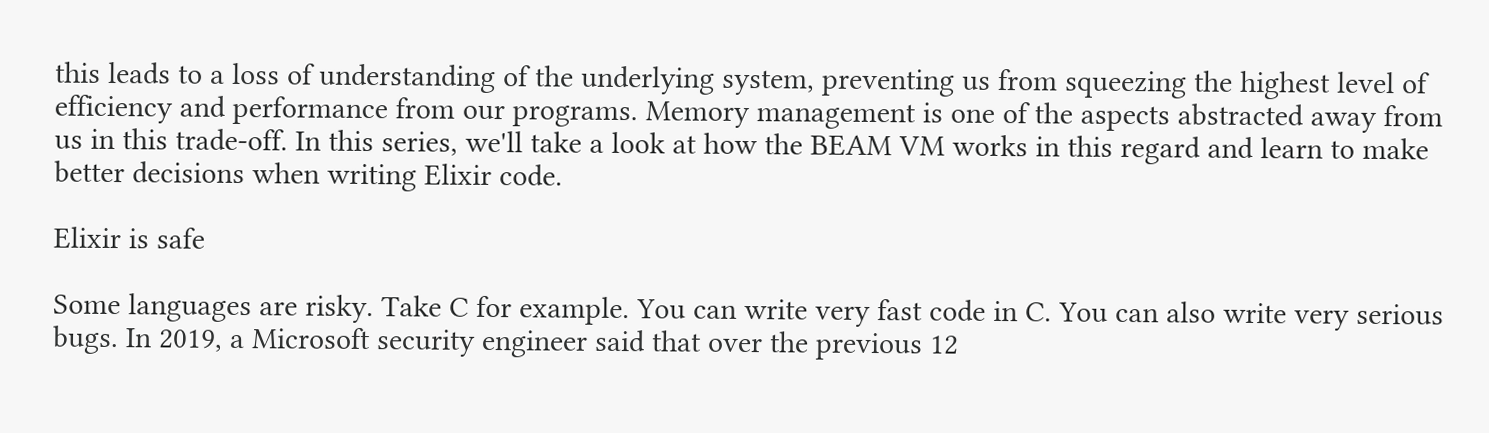this leads to a loss of understanding of the underlying system, preventing us from squeezing the highest level of efficiency and performance from our programs. Memory management is one of the aspects abstracted away from us in this trade-off. In this series, we'll take a look at how the BEAM VM works in this regard and learn to make better decisions when writing Elixir code.

Elixir is safe

Some languages are risky. Take C for example. You can write very fast code in C. You can also write very serious bugs. In 2019, a Microsoft security engineer said that over the previous 12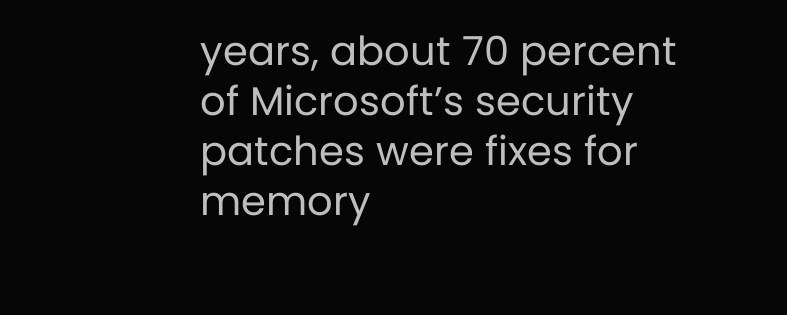years, about 70 percent of Microsoft’s security patches were fixes for memory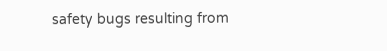safety bugs resulting from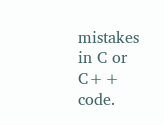mistakes in C or C++ code.